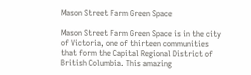Mason Street Farm Green Space

Mason Street Farm Green Space is in the city of Victoria, one of thirteen communities that form the Capital Regional District of British Columbia. This amazing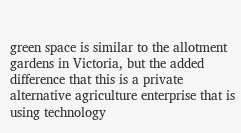green space is similar to the allotment gardens in Victoria, but the added difference that this is a private alternative agriculture enterprise that is using technology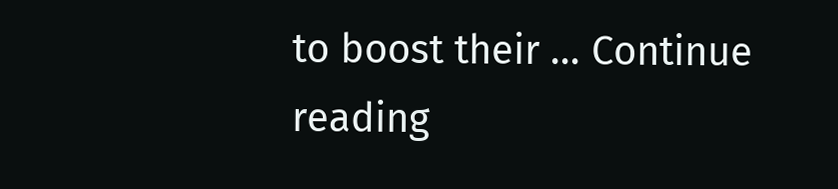to boost their … Continue reading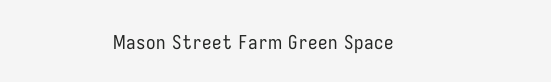Mason Street Farm Green Space